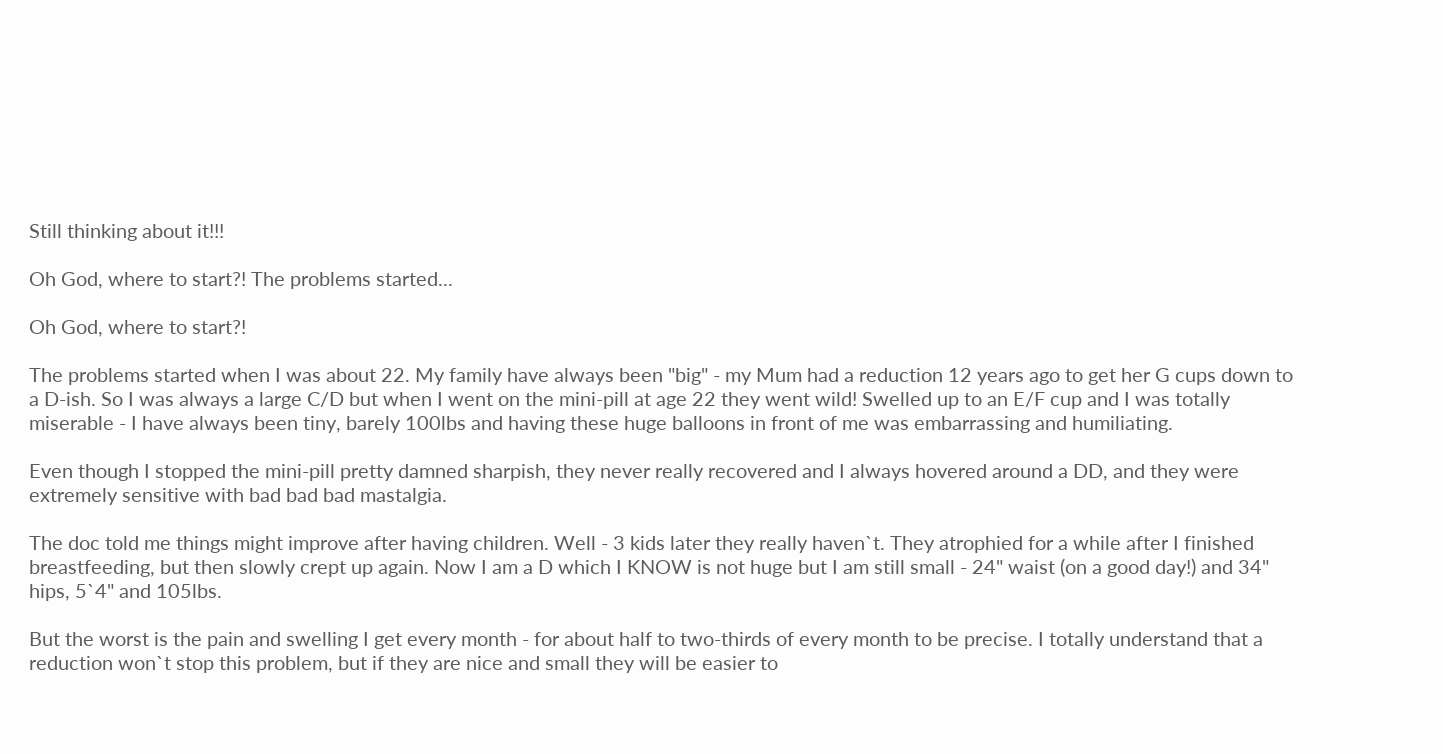Still thinking about it!!!

Oh God, where to start?! The problems started...

Oh God, where to start?!

The problems started when I was about 22. My family have always been "big" - my Mum had a reduction 12 years ago to get her G cups down to a D-ish. So I was always a large C/D but when I went on the mini-pill at age 22 they went wild! Swelled up to an E/F cup and I was totally miserable - I have always been tiny, barely 100lbs and having these huge balloons in front of me was embarrassing and humiliating.

Even though I stopped the mini-pill pretty damned sharpish, they never really recovered and I always hovered around a DD, and they were extremely sensitive with bad bad bad mastalgia.

The doc told me things might improve after having children. Well - 3 kids later they really haven`t. They atrophied for a while after I finished breastfeeding, but then slowly crept up again. Now I am a D which I KNOW is not huge but I am still small - 24" waist (on a good day!) and 34" hips, 5`4" and 105lbs.

But the worst is the pain and swelling I get every month - for about half to two-thirds of every month to be precise. I totally understand that a reduction won`t stop this problem, but if they are nice and small they will be easier to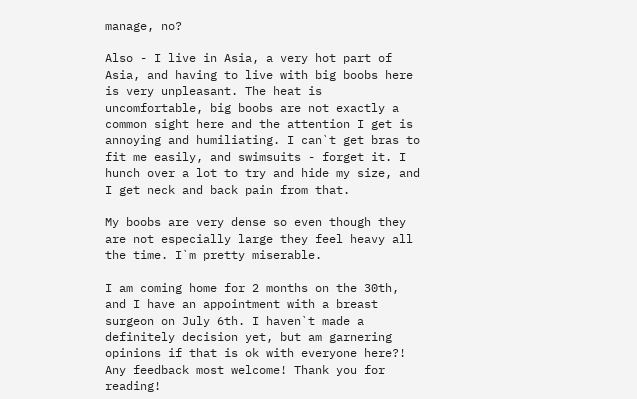manage, no?

Also - I live in Asia, a very hot part of Asia, and having to live with big boobs here is very unpleasant. The heat is uncomfortable, big boobs are not exactly a common sight here and the attention I get is annoying and humiliating. I can`t get bras to fit me easily, and swimsuits - forget it. I hunch over a lot to try and hide my size, and I get neck and back pain from that.

My boobs are very dense so even though they are not especially large they feel heavy all the time. I`m pretty miserable.

I am coming home for 2 months on the 30th, and I have an appointment with a breast surgeon on July 6th. I haven`t made a definitely decision yet, but am garnering opinions if that is ok with everyone here?! Any feedback most welcome! Thank you for reading!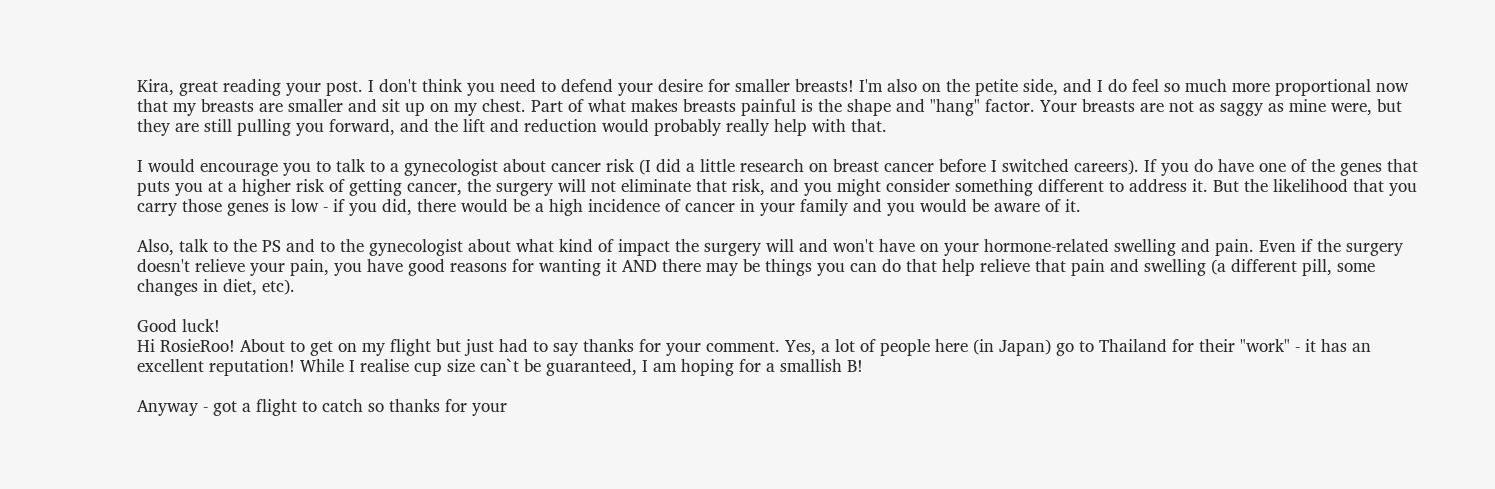Kira, great reading your post. I don't think you need to defend your desire for smaller breasts! I'm also on the petite side, and I do feel so much more proportional now that my breasts are smaller and sit up on my chest. Part of what makes breasts painful is the shape and "hang" factor. Your breasts are not as saggy as mine were, but they are still pulling you forward, and the lift and reduction would probably really help with that.

I would encourage you to talk to a gynecologist about cancer risk (I did a little research on breast cancer before I switched careers). If you do have one of the genes that puts you at a higher risk of getting cancer, the surgery will not eliminate that risk, and you might consider something different to address it. But the likelihood that you carry those genes is low - if you did, there would be a high incidence of cancer in your family and you would be aware of it.

Also, talk to the PS and to the gynecologist about what kind of impact the surgery will and won't have on your hormone-related swelling and pain. Even if the surgery doesn't relieve your pain, you have good reasons for wanting it AND there may be things you can do that help relieve that pain and swelling (a different pill, some changes in diet, etc).

Good luck!
Hi RosieRoo! About to get on my flight but just had to say thanks for your comment. Yes, a lot of people here (in Japan) go to Thailand for their "work" - it has an excellent reputation! While I realise cup size can`t be guaranteed, I am hoping for a smallish B!

Anyway - got a flight to catch so thanks for your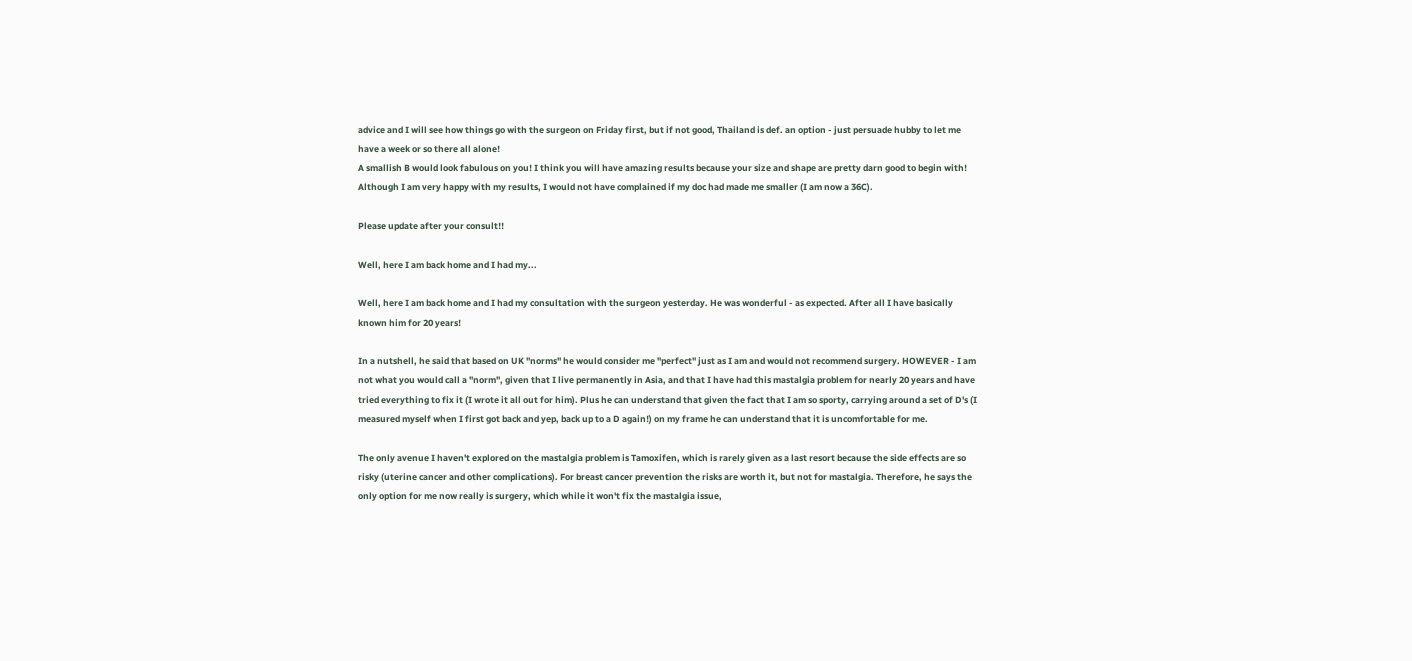advice and I will see how things go with the surgeon on Friday first, but if not good, Thailand is def. an option - just persuade hubby to let me have a week or so there all alone!
A smallish B would look fabulous on you! I think you will have amazing results because your size and shape are pretty darn good to begin with! Although I am very happy with my results, I would not have complained if my doc had made me smaller (I am now a 36C).

Please update after your consult!!

Well, here I am back home and I had my...

Well, here I am back home and I had my consultation with the surgeon yesterday. He was wonderful - as expected. After all I have basically known him for 20 years!

In a nutshell, he said that based on UK "norms" he would consider me "perfect" just as I am and would not recommend surgery. HOWEVER - I am not what you would call a "norm", given that I live permanently in Asia, and that I have had this mastalgia problem for nearly 20 years and have tried everything to fix it (I wrote it all out for him). Plus he can understand that given the fact that I am so sporty, carrying around a set of D's (I measured myself when I first got back and yep, back up to a D again!) on my frame he can understand that it is uncomfortable for me.

The only avenue I haven't explored on the mastalgia problem is Tamoxifen, which is rarely given as a last resort because the side effects are so risky (uterine cancer and other complications). For breast cancer prevention the risks are worth it, but not for mastalgia. Therefore, he says the only option for me now really is surgery, which while it won't fix the mastalgia issue,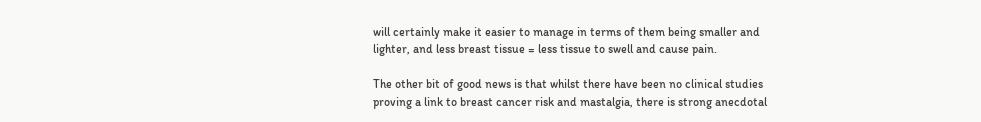will certainly make it easier to manage in terms of them being smaller and lighter, and less breast tissue = less tissue to swell and cause pain.

The other bit of good news is that whilst there have been no clinical studies proving a link to breast cancer risk and mastalgia, there is strong anecdotal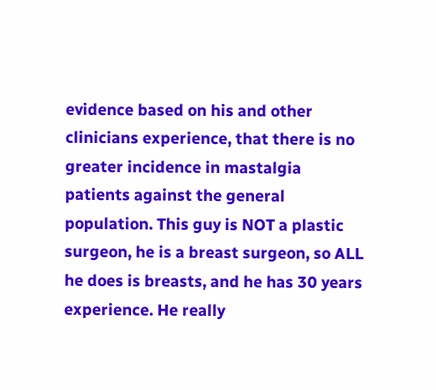evidence based on his and other clinicians experience, that there is no greater incidence in mastalgia patients against the general population. This guy is NOT a plastic surgeon, he is a breast surgeon, so ALL he does is breasts, and he has 30 years experience. He really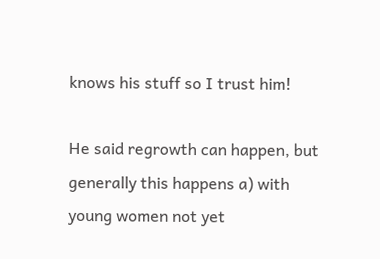knows his stuff so I trust him!

He said regrowth can happen, but generally this happens a) with young women not yet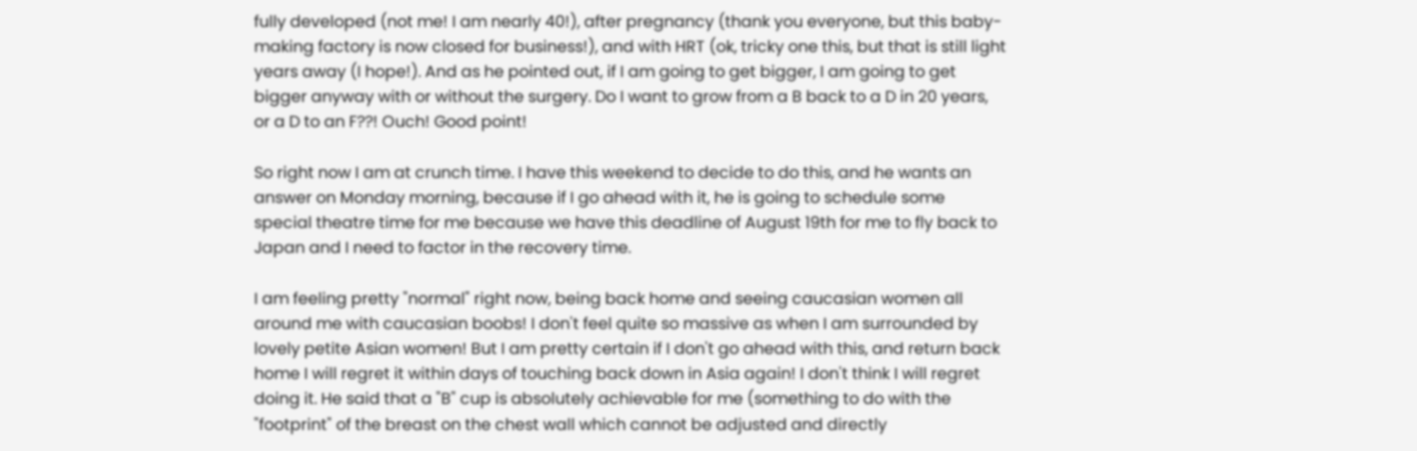fully developed (not me! I am nearly 40!), after pregnancy (thank you everyone, but this baby-making factory is now closed for business!), and with HRT (ok, tricky one this, but that is still light years away (I hope!). And as he pointed out, if I am going to get bigger, I am going to get bigger anyway with or without the surgery. Do I want to grow from a B back to a D in 20 years, or a D to an F??! Ouch! Good point!

So right now I am at crunch time. I have this weekend to decide to do this, and he wants an answer on Monday morning, because if I go ahead with it, he is going to schedule some special theatre time for me because we have this deadline of August 19th for me to fly back to Japan and I need to factor in the recovery time.

I am feeling pretty "normal" right now, being back home and seeing caucasian women all around me with caucasian boobs! I don't feel quite so massive as when I am surrounded by lovely petite Asian women! But I am pretty certain if I don't go ahead with this, and return back home I will regret it within days of touching back down in Asia again! I don't think I will regret doing it. He said that a "B" cup is absolutely achievable for me (something to do with the "footprint" of the breast on the chest wall which cannot be adjusted and directly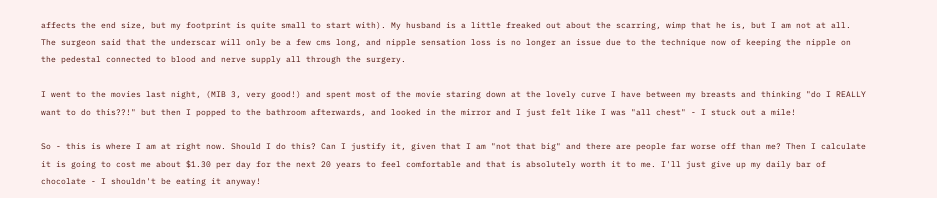affects the end size, but my footprint is quite small to start with). My husband is a little freaked out about the scarring, wimp that he is, but I am not at all. The surgeon said that the underscar will only be a few cms long, and nipple sensation loss is no longer an issue due to the technique now of keeping the nipple on the pedestal connected to blood and nerve supply all through the surgery.

I went to the movies last night, (MIB 3, very good!) and spent most of the movie staring down at the lovely curve I have between my breasts and thinking "do I REALLY want to do this??!" but then I popped to the bathroom afterwards, and looked in the mirror and I just felt like I was "all chest" - I stuck out a mile!

So - this is where I am at right now. Should I do this? Can I justify it, given that I am "not that big" and there are people far worse off than me? Then I calculate it is going to cost me about $1.30 per day for the next 20 years to feel comfortable and that is absolutely worth it to me. I'll just give up my daily bar of chocolate - I shouldn't be eating it anyway!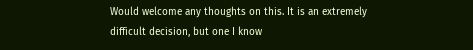Would welcome any thoughts on this. It is an extremely difficult decision, but one I know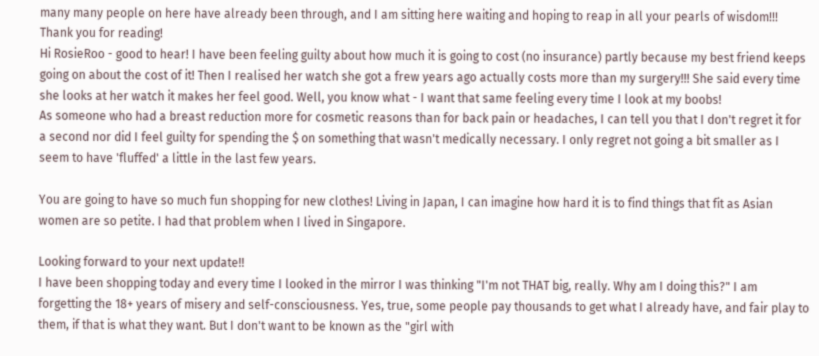many many people on here have already been through, and I am sitting here waiting and hoping to reap in all your pearls of wisdom!!! Thank you for reading!
Hi RosieRoo - good to hear! I have been feeling guilty about how much it is going to cost (no insurance) partly because my best friend keeps going on about the cost of it! Then I realised her watch she got a frew years ago actually costs more than my surgery!!! She said every time she looks at her watch it makes her feel good. Well, you know what - I want that same feeling every time I look at my boobs!
As someone who had a breast reduction more for cosmetic reasons than for back pain or headaches, I can tell you that I don't regret it for a second nor did I feel guilty for spending the $ on something that wasn't medically necessary. I only regret not going a bit smaller as I seem to have 'fluffed' a little in the last few years.

You are going to have so much fun shopping for new clothes! Living in Japan, I can imagine how hard it is to find things that fit as Asian women are so petite. I had that problem when I lived in Singapore.

Looking forward to your next update!!
I have been shopping today and every time I looked in the mirror I was thinking "I'm not THAT big, really. Why am I doing this?" I am forgetting the 18+ years of misery and self-consciousness. Yes, true, some people pay thousands to get what I already have, and fair play to them, if that is what they want. But I don't want to be known as the "girl with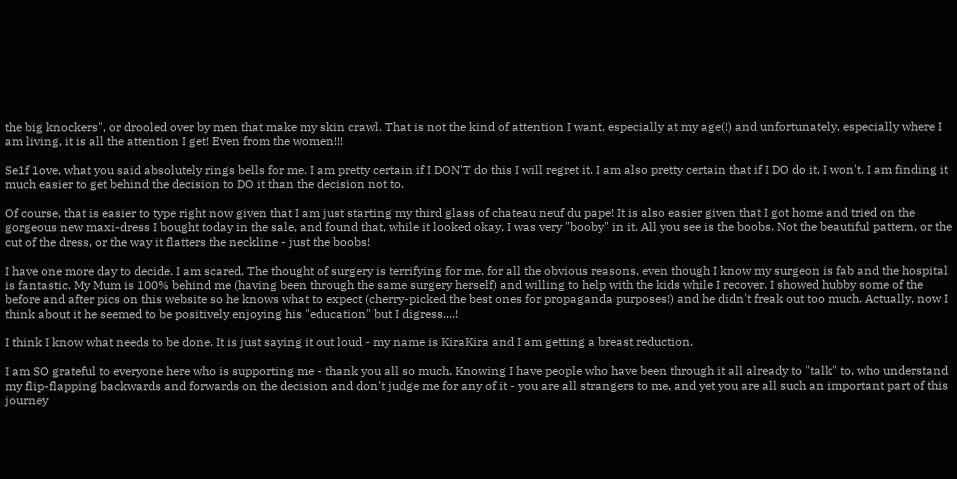the big knockers", or drooled over by men that make my skin crawl. That is not the kind of attention I want, especially at my age(!) and unfortunately, especially where I am living, it is all the attention I get! Even from the women!!!

Se1f 1ove, what you said absolutely rings bells for me. I am pretty certain if I DON'T do this I will regret it. I am also pretty certain that if I DO do it, I won't. I am finding it much easier to get behind the decision to DO it than the decision not to.

Of course, that is easier to type right now given that I am just starting my third glass of chateau neuf du pape! It is also easier given that I got home and tried on the gorgeous new maxi-dress I bought today in the sale, and found that, while it looked okay, I was very "booby" in it. All you see is the boobs. Not the beautiful pattern, or the cut of the dress, or the way it flatters the neckline - just the boobs!

I have one more day to decide. I am scared. The thought of surgery is terrifying for me, for all the obvious reasons, even though I know my surgeon is fab and the hospital is fantastic. My Mum is 100% behind me (having been through the same surgery herself) and willing to help with the kids while I recover. I showed hubby some of the before and after pics on this website so he knows what to expect (cherry-picked the best ones for propaganda purposes!) and he didn't freak out too much. Actually, now I think about it he seemed to be positively enjoying his "education" but I digress....!

I think I know what needs to be done. It is just saying it out loud - my name is KiraKira and I am getting a breast reduction.

I am SO grateful to everyone here who is supporting me - thank you all so much. Knowing I have people who have been through it all already to "talk" to, who understand my flip-flapping backwards and forwards on the decision and don't judge me for any of it - you are all strangers to me, and yet you are all such an important part of this journey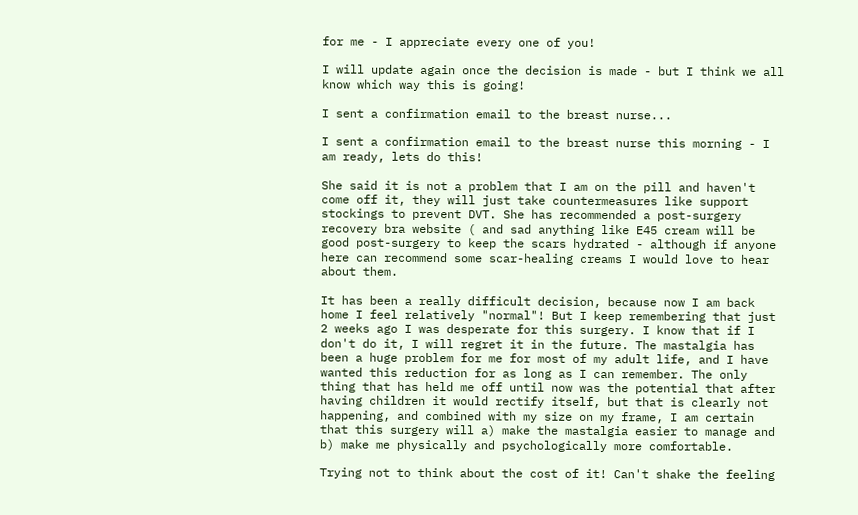for me - I appreciate every one of you!

I will update again once the decision is made - but I think we all know which way this is going!

I sent a confirmation email to the breast nurse...

I sent a confirmation email to the breast nurse this morning - I am ready, lets do this!

She said it is not a problem that I am on the pill and haven't come off it, they will just take countermeasures like support stockings to prevent DVT. She has recommended a post-surgery recovery bra website ( and sad anything like E45 cream will be good post-surgery to keep the scars hydrated - although if anyone here can recommend some scar-healing creams I would love to hear about them.

It has been a really difficult decision, because now I am back home I feel relatively "normal"! But I keep remembering that just 2 weeks ago I was desperate for this surgery. I know that if I don't do it, I will regret it in the future. The mastalgia has been a huge problem for me for most of my adult life, and I have wanted this reduction for as long as I can remember. The only thing that has held me off until now was the potential that after having children it would rectify itself, but that is clearly not happening, and combined with my size on my frame, I am certain that this surgery will a) make the mastalgia easier to manage and b) make me physically and psychologically more comfortable.

Trying not to think about the cost of it! Can't shake the feeling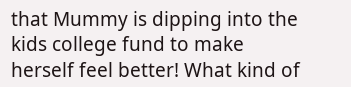that Mummy is dipping into the kids college fund to make herself feel better! What kind of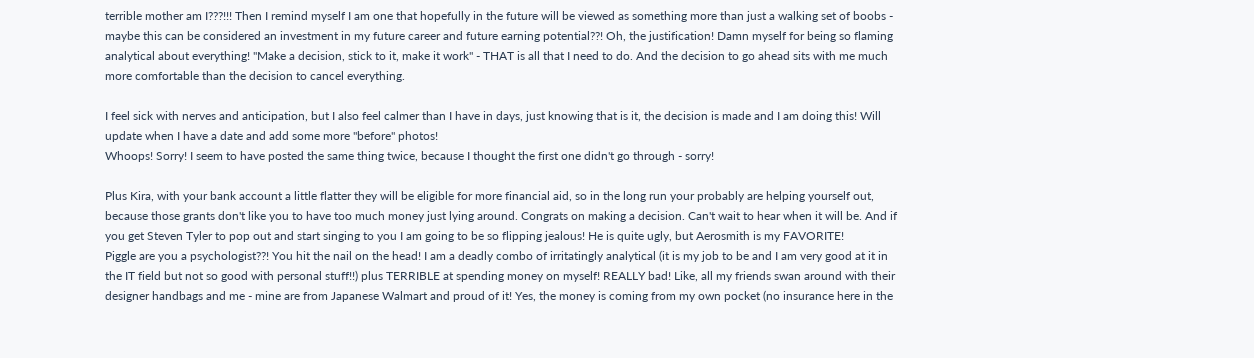terrible mother am I???!!! Then I remind myself I am one that hopefully in the future will be viewed as something more than just a walking set of boobs - maybe this can be considered an investment in my future career and future earning potential??! Oh, the justification! Damn myself for being so flaming analytical about everything! "Make a decision, stick to it, make it work" - THAT is all that I need to do. And the decision to go ahead sits with me much more comfortable than the decision to cancel everything.

I feel sick with nerves and anticipation, but I also feel calmer than I have in days, just knowing that is it, the decision is made and I am doing this! Will update when I have a date and add some more "before" photos!
Whoops! Sorry! I seem to have posted the same thing twice, because I thought the first one didn't go through - sorry!

Plus Kira, with your bank account a little flatter they will be eligible for more financial aid, so in the long run your probably are helping yourself out, because those grants don't like you to have too much money just lying around. Congrats on making a decision. Can't wait to hear when it will be. And if you get Steven Tyler to pop out and start singing to you I am going to be so flipping jealous! He is quite ugly, but Aerosmith is my FAVORITE!
Piggle are you a psychologist??! You hit the nail on the head! I am a deadly combo of irritatingly analytical (it is my job to be and I am very good at it in the IT field but not so good with personal stuff!!) plus TERRIBLE at spending money on myself! REALLY bad! Like, all my friends swan around with their designer handbags and me - mine are from Japanese Walmart and proud of it! Yes, the money is coming from my own pocket (no insurance here in the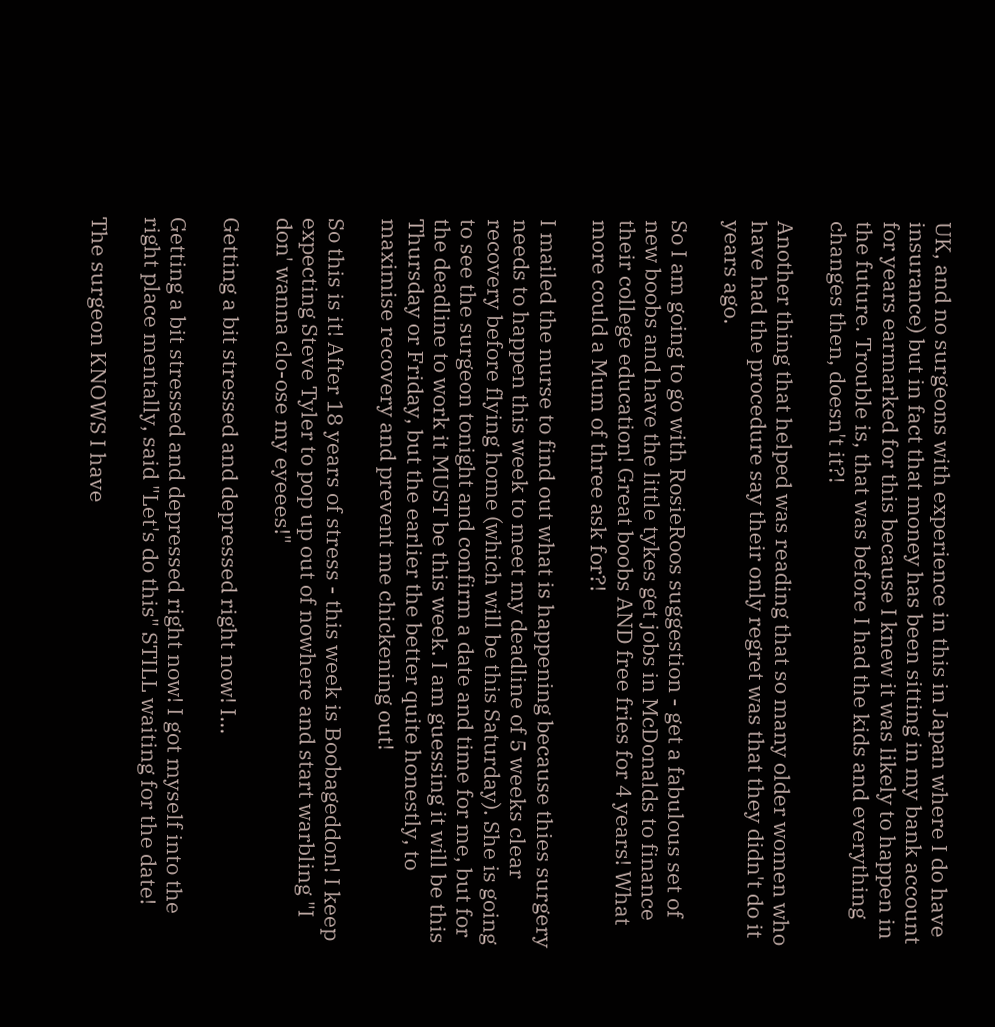UK, and no surgeons with experience in this in Japan where I do have insurance) but in fact that money has been sitting in my bank account for years earmarked for this because I knew it was likely to happen in the future. Trouble is, that was before I had the kids and everything changes then, doesn't it?!

Another thing that helped was reading that so many older women who have had the procedure say their only regret was that they didn't do it years ago.

So I am going to go with RosieRoos suggestion - get a fabulous set of new boobs and have the little tykes get jobs in McDonalds to finance their college education! Great boobs AND free fries for 4 years! What more could a Mum of three ask for?!

I mailed the nurse to find out what is happening because thies surgery needs to happen this week to meet my deadline of 5 weeks clear recovery before flying home (which will be this Saturday). She is going to see the surgeon tonight and confirm a date and time for me, but for the deadline to work it MUST be this week. I am guessing it will be this Thursday or Friday, but the earlier the better quite honestly, to maximise recovery and prevent me chickening out!

So this is it! After 18 years of stress - this week is Boobageddon! I keep expecting Steve Tyler to pop up out of nowhere and start warbling "I don' wanna clo-ose my eyeees!"

Getting a bit stressed and depressed right now! I...

Getting a bit stressed and depressed right now! I got myself into the right place mentally, said "Let's do this" STILL waiting for the date!

The surgeon KNOWS I have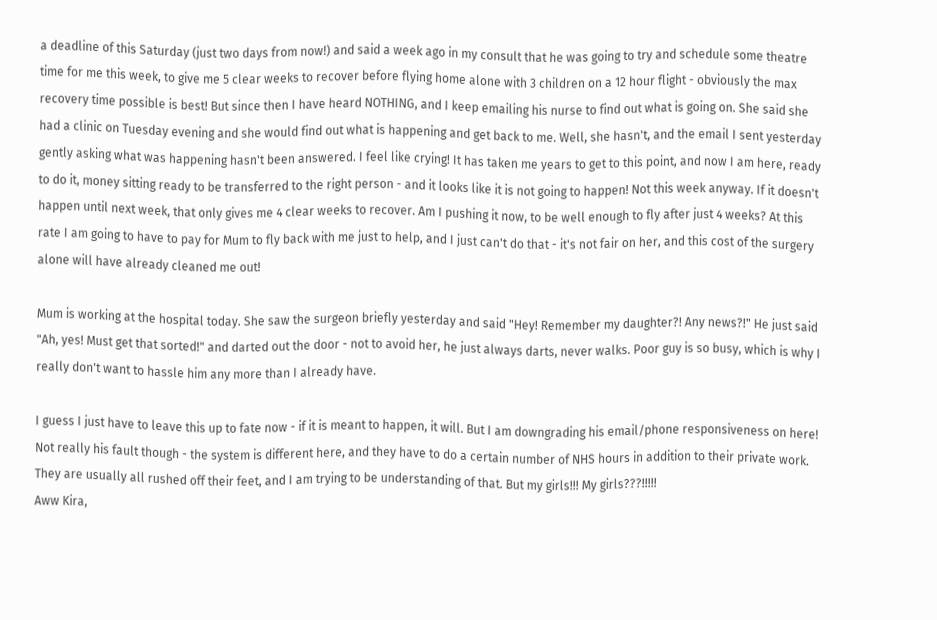a deadline of this Saturday (just two days from now!) and said a week ago in my consult that he was going to try and schedule some theatre time for me this week, to give me 5 clear weeks to recover before flying home alone with 3 children on a 12 hour flight - obviously the max recovery time possible is best! But since then I have heard NOTHING, and I keep emailing his nurse to find out what is going on. She said she had a clinic on Tuesday evening and she would find out what is happening and get back to me. Well, she hasn't, and the email I sent yesterday gently asking what was happening hasn't been answered. I feel like crying! It has taken me years to get to this point, and now I am here, ready to do it, money sitting ready to be transferred to the right person - and it looks like it is not going to happen! Not this week anyway. If it doesn't happen until next week, that only gives me 4 clear weeks to recover. Am I pushing it now, to be well enough to fly after just 4 weeks? At this rate I am going to have to pay for Mum to fly back with me just to help, and I just can't do that - it's not fair on her, and this cost of the surgery alone will have already cleaned me out!

Mum is working at the hospital today. She saw the surgeon briefly yesterday and said "Hey! Remember my daughter?! Any news?!" He just said "Ah, yes! Must get that sorted!" and darted out the door - not to avoid her, he just always darts, never walks. Poor guy is so busy, which is why I really don't want to hassle him any more than I already have.

I guess I just have to leave this up to fate now - if it is meant to happen, it will. But I am downgrading his email/phone responsiveness on here! Not really his fault though - the system is different here, and they have to do a certain number of NHS hours in addition to their private work. They are usually all rushed off their feet, and I am trying to be understanding of that. But my girls!!! My girls???!!!!!
Aww Kira,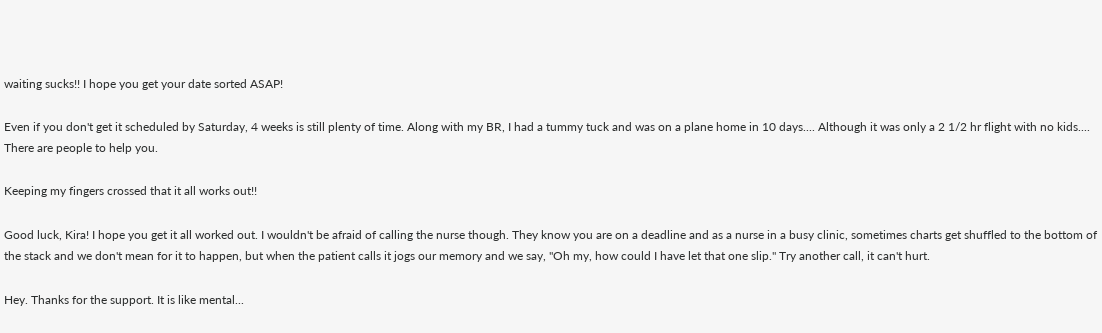waiting sucks!! I hope you get your date sorted ASAP!

Even if you don't get it scheduled by Saturday, 4 weeks is still plenty of time. Along with my BR, I had a tummy tuck and was on a plane home in 10 days.... Although it was only a 2 1/2 hr flight with no kids.... There are people to help you.

Keeping my fingers crossed that it all works out!!

Good luck, Kira! I hope you get it all worked out. I wouldn't be afraid of calling the nurse though. They know you are on a deadline and as a nurse in a busy clinic, sometimes charts get shuffled to the bottom of the stack and we don't mean for it to happen, but when the patient calls it jogs our memory and we say, "Oh my, how could I have let that one slip." Try another call, it can't hurt.

Hey. Thanks for the support. It is like mental...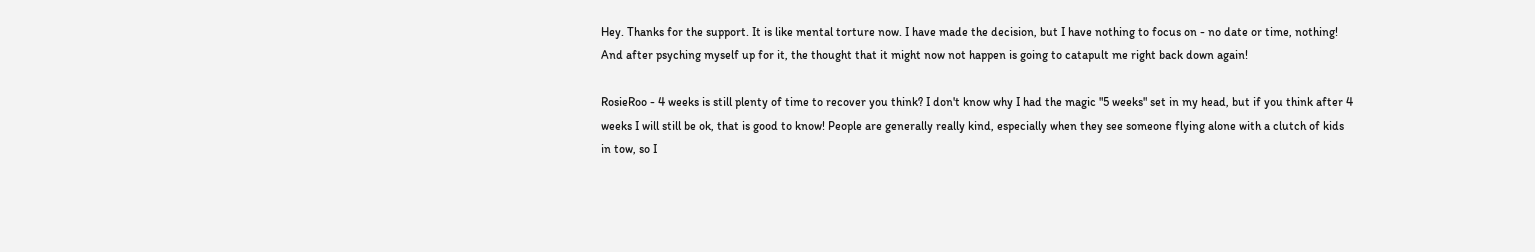Hey. Thanks for the support. It is like mental torture now. I have made the decision, but I have nothing to focus on - no date or time, nothing! And after psyching myself up for it, the thought that it might now not happen is going to catapult me right back down again!

RosieRoo - 4 weeks is still plenty of time to recover you think? I don't know why I had the magic "5 weeks" set in my head, but if you think after 4 weeks I will still be ok, that is good to know! People are generally really kind, especially when they see someone flying alone with a clutch of kids in tow, so I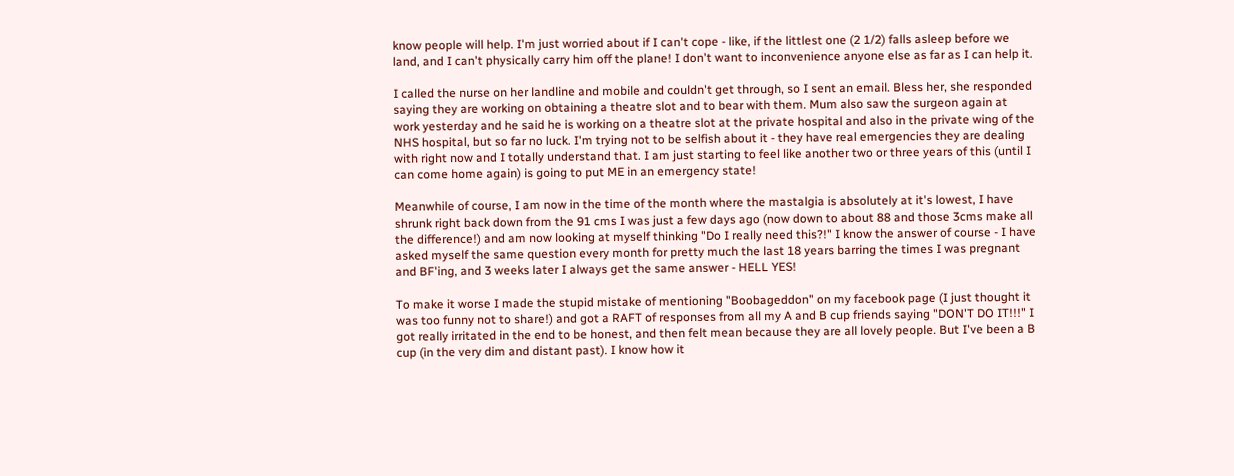know people will help. I'm just worried about if I can't cope - like, if the littlest one (2 1/2) falls asleep before we land, and I can't physically carry him off the plane! I don't want to inconvenience anyone else as far as I can help it.

I called the nurse on her landline and mobile and couldn't get through, so I sent an email. Bless her, she responded saying they are working on obtaining a theatre slot and to bear with them. Mum also saw the surgeon again at work yesterday and he said he is working on a theatre slot at the private hospital and also in the private wing of the NHS hospital, but so far no luck. I'm trying not to be selfish about it - they have real emergencies they are dealing with right now and I totally understand that. I am just starting to feel like another two or three years of this (until I can come home again) is going to put ME in an emergency state!

Meanwhile of course, I am now in the time of the month where the mastalgia is absolutely at it's lowest, I have shrunk right back down from the 91 cms I was just a few days ago (now down to about 88 and those 3cms make all the difference!) and am now looking at myself thinking "Do I really need this?!" I know the answer of course - I have asked myself the same question every month for pretty much the last 18 years barring the times I was pregnant and BF'ing, and 3 weeks later I always get the same answer - HELL YES!

To make it worse I made the stupid mistake of mentioning "Boobageddon" on my facebook page (I just thought it was too funny not to share!) and got a RAFT of responses from all my A and B cup friends saying "DON'T DO IT!!!" I got really irritated in the end to be honest, and then felt mean because they are all lovely people. But I've been a B cup (in the very dim and distant past). I know how it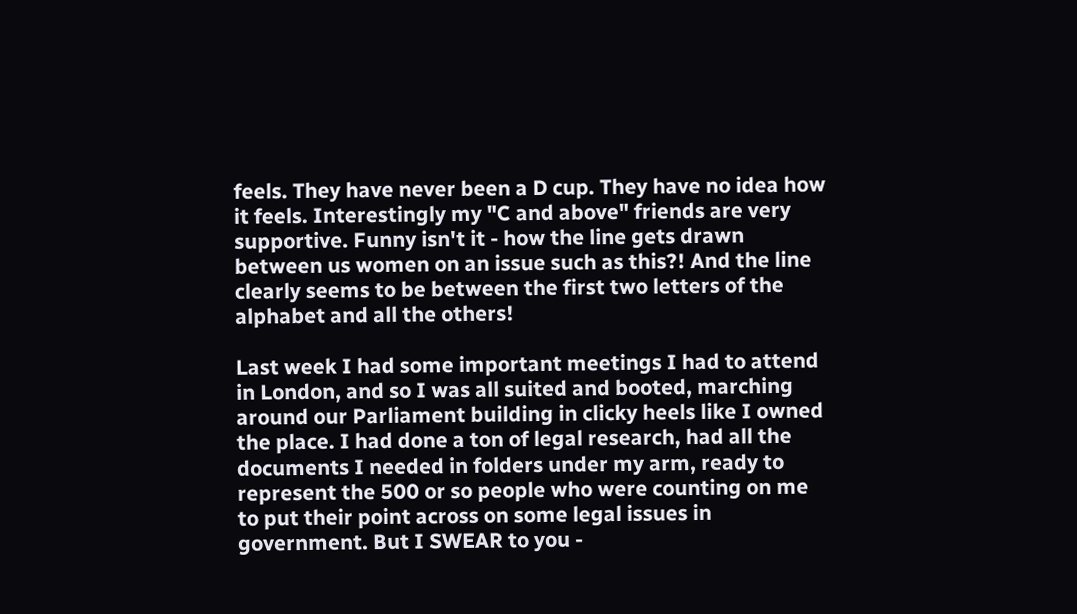feels. They have never been a D cup. They have no idea how it feels. Interestingly my "C and above" friends are very supportive. Funny isn't it - how the line gets drawn between us women on an issue such as this?! And the line clearly seems to be between the first two letters of the alphabet and all the others!

Last week I had some important meetings I had to attend in London, and so I was all suited and booted, marching around our Parliament building in clicky heels like I owned the place. I had done a ton of legal research, had all the documents I needed in folders under my arm, ready to represent the 500 or so people who were counting on me to put their point across on some legal issues in government. But I SWEAR to you -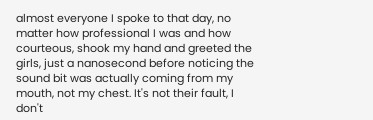almost everyone I spoke to that day, no matter how professional I was and how courteous, shook my hand and greeted the girls, just a nanosecond before noticing the sound bit was actually coming from my mouth, not my chest. It's not their fault, I don't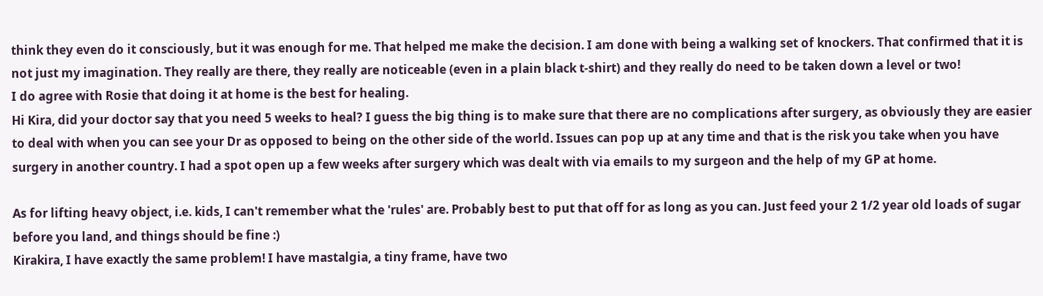think they even do it consciously, but it was enough for me. That helped me make the decision. I am done with being a walking set of knockers. That confirmed that it is not just my imagination. They really are there, they really are noticeable (even in a plain black t-shirt) and they really do need to be taken down a level or two!
I do agree with Rosie that doing it at home is the best for healing.
Hi Kira, did your doctor say that you need 5 weeks to heal? I guess the big thing is to make sure that there are no complications after surgery, as obviously they are easier to deal with when you can see your Dr as opposed to being on the other side of the world. Issues can pop up at any time and that is the risk you take when you have surgery in another country. I had a spot open up a few weeks after surgery which was dealt with via emails to my surgeon and the help of my GP at home.

As for lifting heavy object, i.e. kids, I can't remember what the 'rules' are. Probably best to put that off for as long as you can. Just feed your 2 1/2 year old loads of sugar before you land, and things should be fine :)
Kirakira, I have exactly the same problem! I have mastalgia, a tiny frame, have two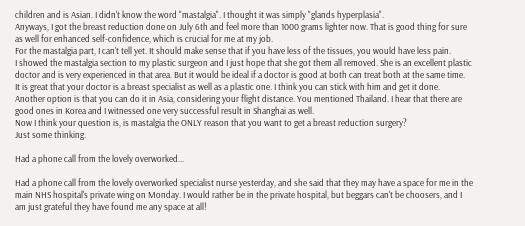children and is Asian. I didn't know the word "mastalgia". I thought it was simply "glands hyperplasia".
Anyways, I got the breast reduction done on July 6th and feel more than 1000 grams lighter now. That is good thing for sure as well for enhanced self-confidence, which is crucial for me at my job.
For the mastalgia part, I can't tell yet. It should make sense that if you have less of the tissues, you would have less pain.
I showed the mastalgia section to my plastic surgeon and I just hope that she got them all removed. She is an excellent plastic doctor and is very experienced in that area. But it would be ideal if a doctor is good at both can treat both at the same time.
It is great that your doctor is a breast specialist as well as a plastic one. I think you can stick with him and get it done.
Another option is that you can do it in Asia, considering your flight distance. You mentioned Thailand. I hear that there are good ones in Korea and I witnessed one very successful result in Shanghai as well.
Now I think your question is, is mastalgia the ONLY reason that you want to get a breast reduction surgery?
Just some thinking.

Had a phone call from the lovely overworked...

Had a phone call from the lovely overworked specialist nurse yesterday, and she said that they may have a space for me in the main NHS hospital's private wing on Monday. I would rather be in the private hospital, but beggars can't be choosers, and I am just grateful they have found me any space at all!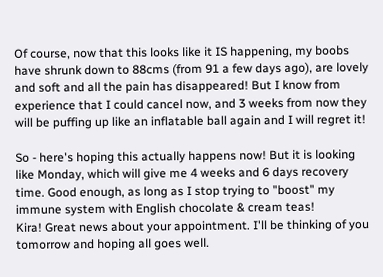Of course, now that this looks like it IS happening, my boobs have shrunk down to 88cms (from 91 a few days ago), are lovely and soft and all the pain has disappeared! But I know from experience that I could cancel now, and 3 weeks from now they will be puffing up like an inflatable ball again and I will regret it!

So - here's hoping this actually happens now! But it is looking like Monday, which will give me 4 weeks and 6 days recovery time. Good enough, as long as I stop trying to "boost" my immune system with English chocolate & cream teas!
Kira! Great news about your appointment. I'll be thinking of you tomorrow and hoping all goes well.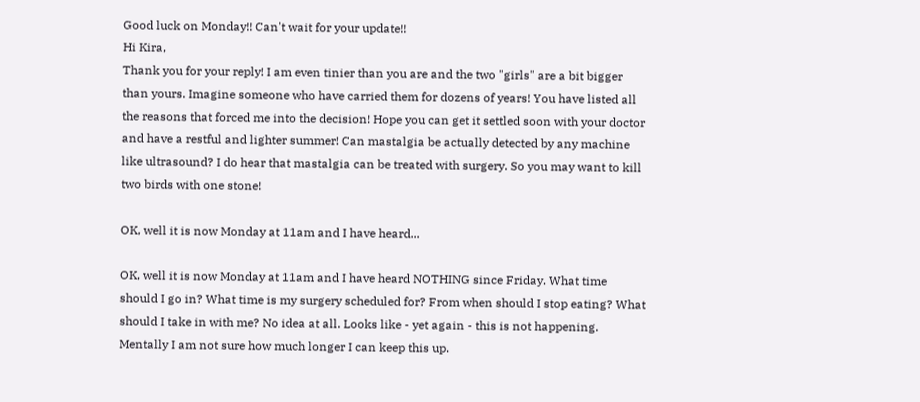Good luck on Monday!! Can't wait for your update!!
Hi Kira,
Thank you for your reply! I am even tinier than you are and the two "girls" are a bit bigger than yours. Imagine someone who have carried them for dozens of years! You have listed all the reasons that forced me into the decision! Hope you can get it settled soon with your doctor and have a restful and lighter summer! Can mastalgia be actually detected by any machine like ultrasound? I do hear that mastalgia can be treated with surgery. So you may want to kill two birds with one stone!

OK, well it is now Monday at 11am and I have heard...

OK, well it is now Monday at 11am and I have heard NOTHING since Friday. What time should I go in? What time is my surgery scheduled for? From when should I stop eating? What should I take in with me? No idea at all. Looks like - yet again - this is not happening. Mentally I am not sure how much longer I can keep this up.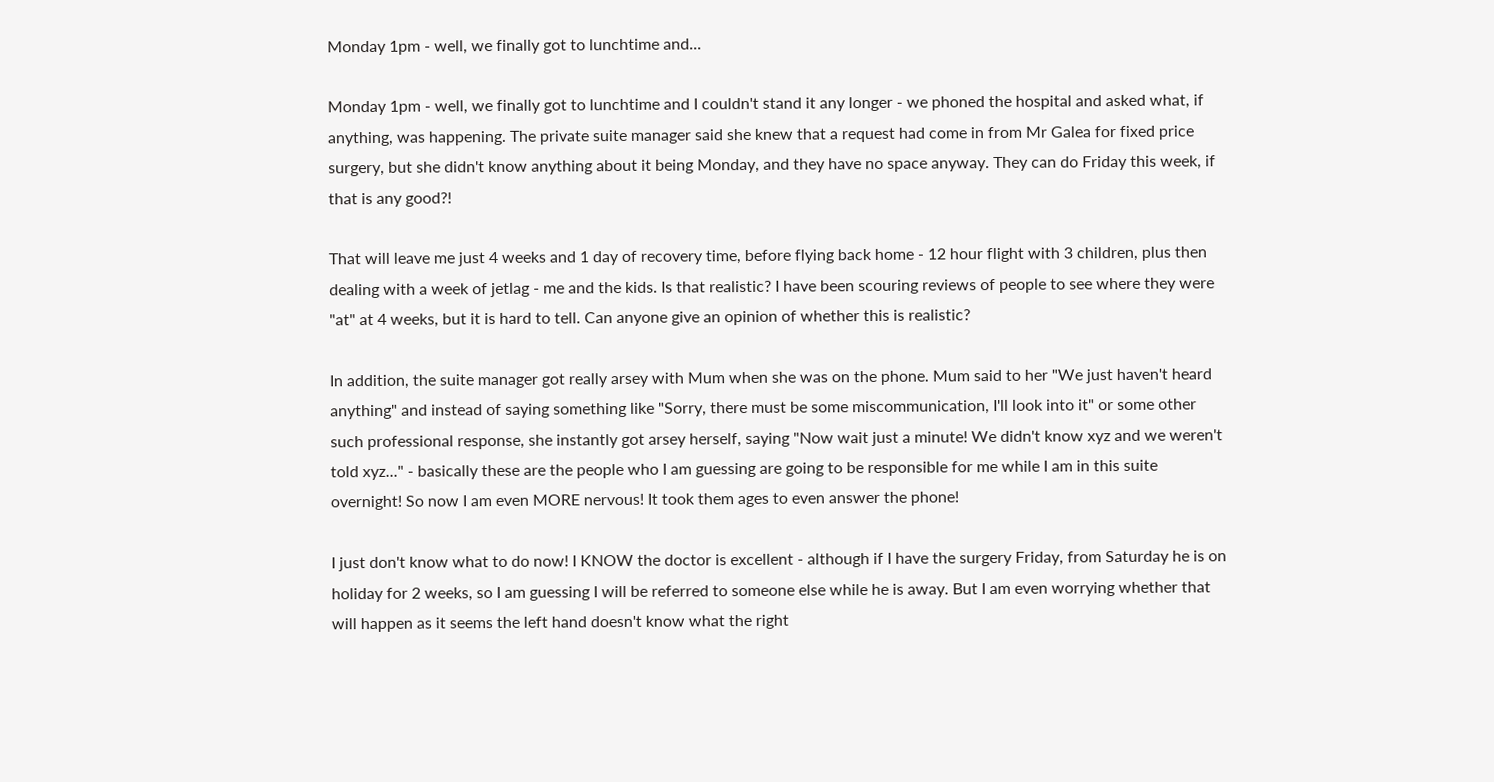Monday 1pm - well, we finally got to lunchtime and...

Monday 1pm - well, we finally got to lunchtime and I couldn't stand it any longer - we phoned the hospital and asked what, if anything, was happening. The private suite manager said she knew that a request had come in from Mr Galea for fixed price surgery, but she didn't know anything about it being Monday, and they have no space anyway. They can do Friday this week, if that is any good?!

That will leave me just 4 weeks and 1 day of recovery time, before flying back home - 12 hour flight with 3 children, plus then dealing with a week of jetlag - me and the kids. Is that realistic? I have been scouring reviews of people to see where they were "at" at 4 weeks, but it is hard to tell. Can anyone give an opinion of whether this is realistic?

In addition, the suite manager got really arsey with Mum when she was on the phone. Mum said to her "We just haven't heard anything" and instead of saying something like "Sorry, there must be some miscommunication, I'll look into it" or some other such professional response, she instantly got arsey herself, saying "Now wait just a minute! We didn't know xyz and we weren't told xyz..." - basically these are the people who I am guessing are going to be responsible for me while I am in this suite overnight! So now I am even MORE nervous! It took them ages to even answer the phone!

I just don't know what to do now! I KNOW the doctor is excellent - although if I have the surgery Friday, from Saturday he is on holiday for 2 weeks, so I am guessing I will be referred to someone else while he is away. But I am even worrying whether that will happen as it seems the left hand doesn't know what the right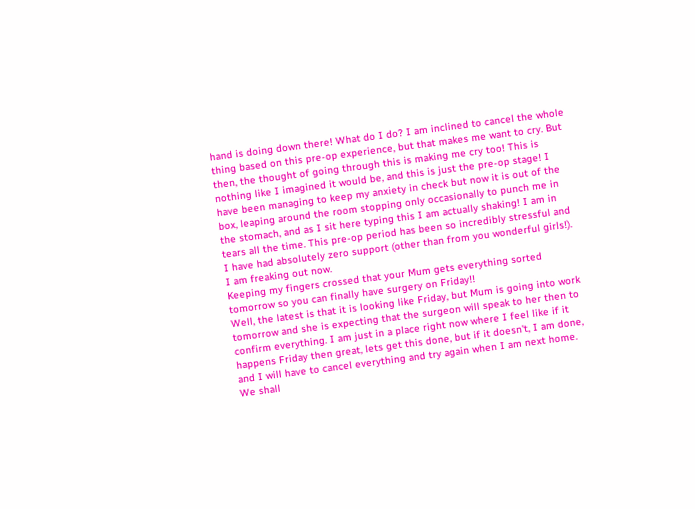hand is doing down there! What do I do? I am inclined to cancel the whole thing based on this pre-op experience, but that makes me want to cry. But then, the thought of going through this is making me cry too! This is nothing like I imagined it would be, and this is just the pre-op stage! I have been managing to keep my anxiety in check but now it is out of the box, leaping around the room stopping only occasionally to punch me in the stomach, and as I sit here typing this I am actually shaking! I am in tears all the time. This pre-op period has been so incredibly stressful and I have had absolutely zero support (other than from you wonderful girls!). I am freaking out now.
Keeping my fingers crossed that your Mum gets everything sorted tomorrow so you can finally have surgery on Friday!!
Well, the latest is that it is looking like Friday, but Mum is going into work tomorrow and she is expecting that the surgeon will speak to her then to confirm everything. I am just in a place right now where I feel like if it happens Friday then great, lets get this done, but if it doesn't, I am done, and I will have to cancel everything and try again when I am next home. We shall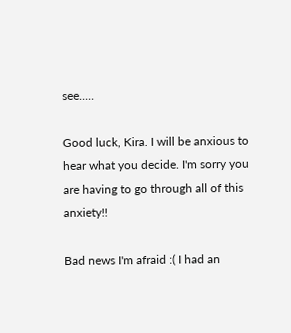see.....

Good luck, Kira. I will be anxious to hear what you decide. I'm sorry you are having to go through all of this anxiety!!

Bad news I'm afraid :( I had an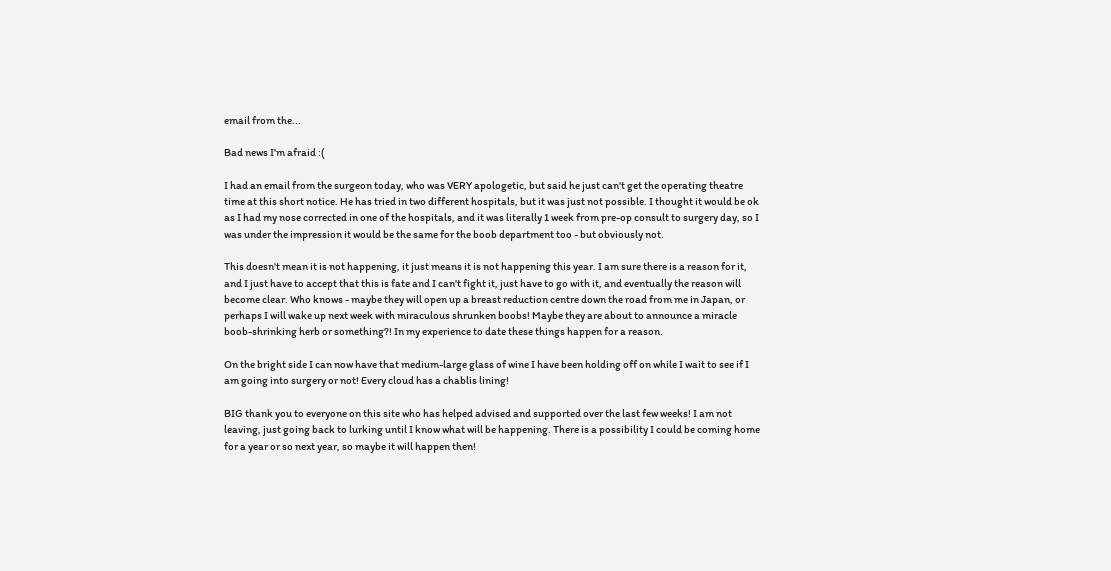email from the...

Bad news I'm afraid :(

I had an email from the surgeon today, who was VERY apologetic, but said he just can't get the operating theatre time at this short notice. He has tried in two different hospitals, but it was just not possible. I thought it would be ok as I had my nose corrected in one of the hospitals, and it was literally 1 week from pre-op consult to surgery day, so I was under the impression it would be the same for the boob department too - but obviously not.

This doesn't mean it is not happening, it just means it is not happening this year. I am sure there is a reason for it, and I just have to accept that this is fate and I can't fight it, just have to go with it, and eventually the reason will become clear. Who knows - maybe they will open up a breast reduction centre down the road from me in Japan, or perhaps I will wake up next week with miraculous shrunken boobs! Maybe they are about to announce a miracle boob-shrinking herb or something?! In my experience to date these things happen for a reason.

On the bright side I can now have that medium-large glass of wine I have been holding off on while I wait to see if I am going into surgery or not! Every cloud has a chablis lining!

BIG thank you to everyone on this site who has helped advised and supported over the last few weeks! I am not leaving, just going back to lurking until I know what will be happening. There is a possibility I could be coming home for a year or so next year, so maybe it will happen then!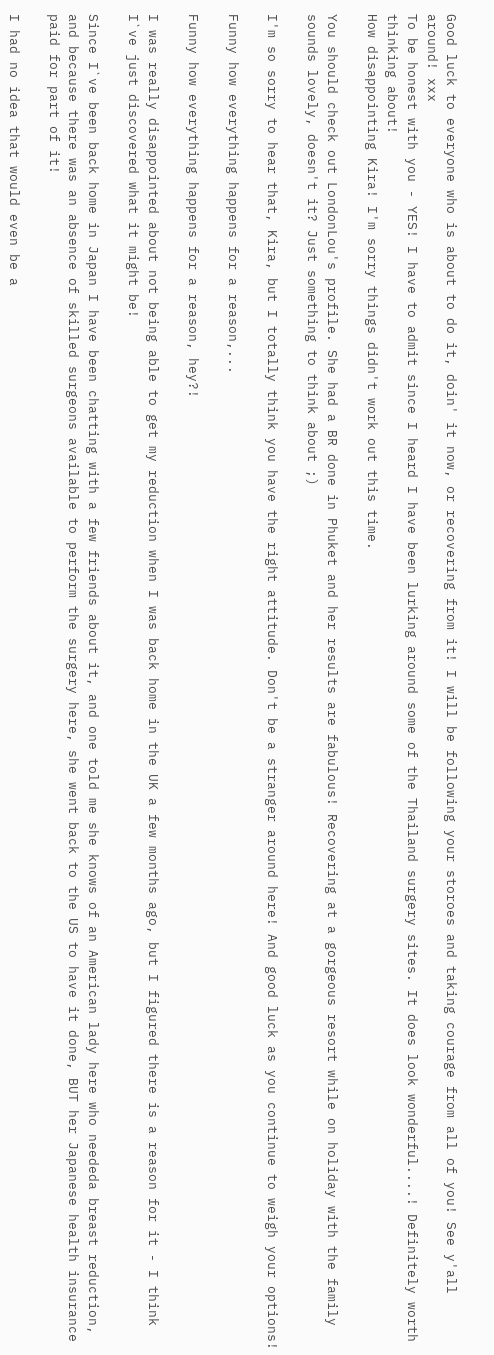Good luck to everyone who is about to do it, doin' it now, or recovering from it! I will be following your storoes and taking courage from all of you! See y'all around! xxx
To be honest with you - YES! I have to admit since I heard I have been lurking around some of the Thailand surgery sites. It does look wonderful....! Definitely worth thinking about!
How disappointing Kira! I'm sorry things didn't work out this time.

You should check out LondonLou's profile. She had a BR done in Phuket and her results are fabulous! Recovering at a gorgeous resort while on holiday with the family sounds lovely, doesn't it? Just something to think about ;)

I'm so sorry to hear that, Kira, but I totally think you have the right attitude. Don't be a stranger around here! And good luck as you continue to weigh your options!

Funny how everything happens for a reason,...

Funny how everything happens for a reason, hey?!

I was really disappointed about not being able to get my reduction when I was back home in the UK a few months ago, but I figured there is a reason for it - I think I`ve just discovered what it might be!

Since I`ve been back home in Japan I have been chatting with a few friends about it, and one told me she knows of an American lady here who neededa breast reduction, and because there was an absence of skilled surgeons available to perform the surgery here, she went back to the US to have it done, BUT her Japanese health insurance paid for part of it!

I had no idea that would even be a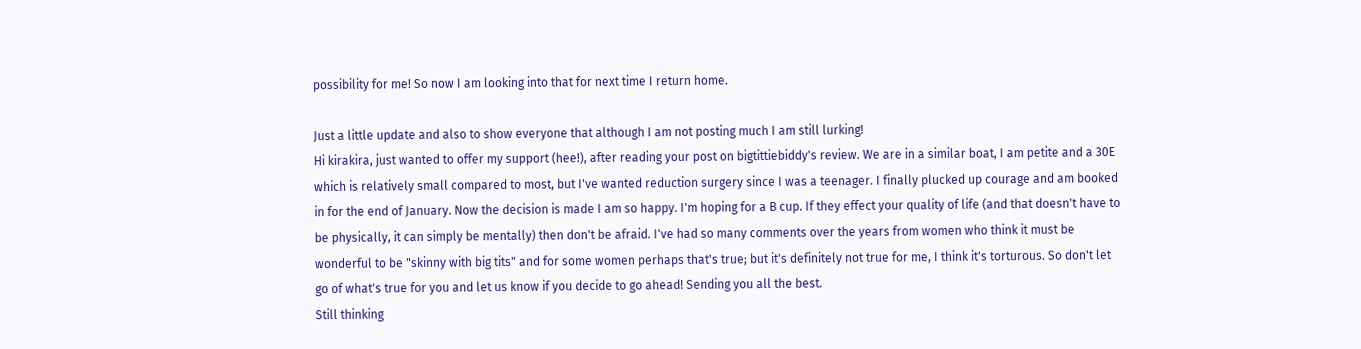possibility for me! So now I am looking into that for next time I return home.

Just a little update and also to show everyone that although I am not posting much I am still lurking!
Hi kirakira, just wanted to offer my support (hee!), after reading your post on bigtittiebiddy's review. We are in a similar boat, I am petite and a 30E which is relatively small compared to most, but I've wanted reduction surgery since I was a teenager. I finally plucked up courage and am booked in for the end of January. Now the decision is made I am so happy. I'm hoping for a B cup. If they effect your quality of life (and that doesn't have to be physically, it can simply be mentally) then don't be afraid. I've had so many comments over the years from women who think it must be wonderful to be "skinny with big tits" and for some women perhaps that's true; but it's definitely not true for me, I think it's torturous. So don't let go of what's true for you and let us know if you decide to go ahead! Sending you all the best.
Still thinking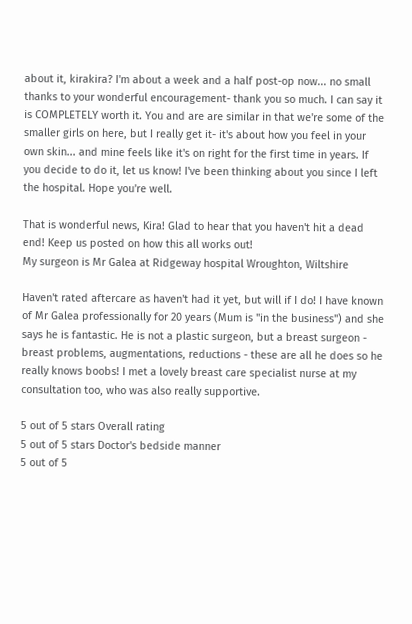about it, kirakira? I'm about a week and a half post-op now... no small thanks to your wonderful encouragement- thank you so much. I can say it is COMPLETELY worth it. You and are are similar in that we're some of the smaller girls on here, but I really get it- it's about how you feel in your own skin... and mine feels like it's on right for the first time in years. If you decide to do it, let us know! I've been thinking about you since I left the hospital. Hope you're well.

That is wonderful news, Kira! Glad to hear that you haven't hit a dead end! Keep us posted on how this all works out!
My surgeon is Mr Galea at Ridgeway hospital Wroughton, Wiltshire

Haven't rated aftercare as haven't had it yet, but will if I do! I have known of Mr Galea professionally for 20 years (Mum is "in the business") and she says he is fantastic. He is not a plastic surgeon, but a breast surgeon - breast problems, augmentations, reductions - these are all he does so he really knows boobs! I met a lovely breast care specialist nurse at my consultation too, who was also really supportive.

5 out of 5 stars Overall rating
5 out of 5 stars Doctor's bedside manner
5 out of 5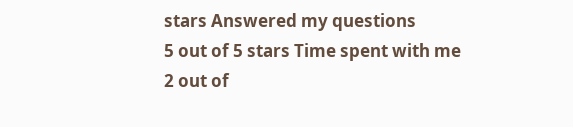stars Answered my questions
5 out of 5 stars Time spent with me
2 out of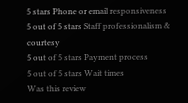5 stars Phone or email responsiveness
5 out of 5 stars Staff professionalism & courtesy
5 out of 5 stars Payment process
5 out of 5 stars Wait times
Was this review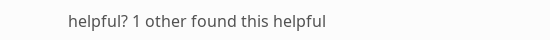helpful? 1 other found this helpful